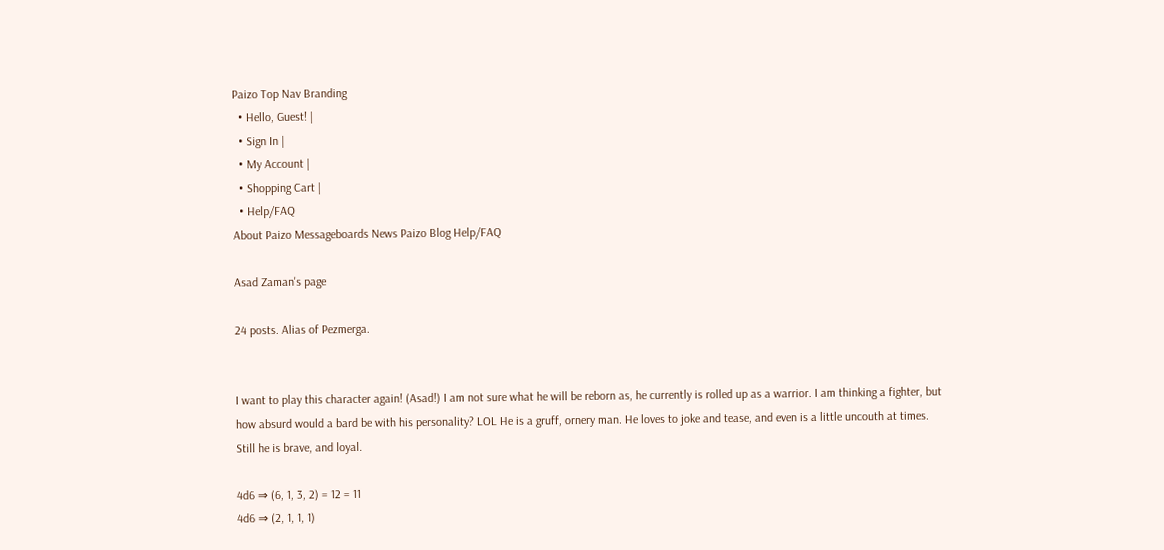Paizo Top Nav Branding
  • Hello, Guest! |
  • Sign In |
  • My Account |
  • Shopping Cart |
  • Help/FAQ
About Paizo Messageboards News Paizo Blog Help/FAQ

Asad Zaman's page

24 posts. Alias of Pezmerga.


I want to play this character again! (Asad!) I am not sure what he will be reborn as, he currently is rolled up as a warrior. I am thinking a fighter, but how absurd would a bard be with his personality? LOL He is a gruff, ornery man. He loves to joke and tease, and even is a little uncouth at times. Still he is brave, and loyal.

4d6 ⇒ (6, 1, 3, 2) = 12 = 11
4d6 ⇒ (2, 1, 1, 1)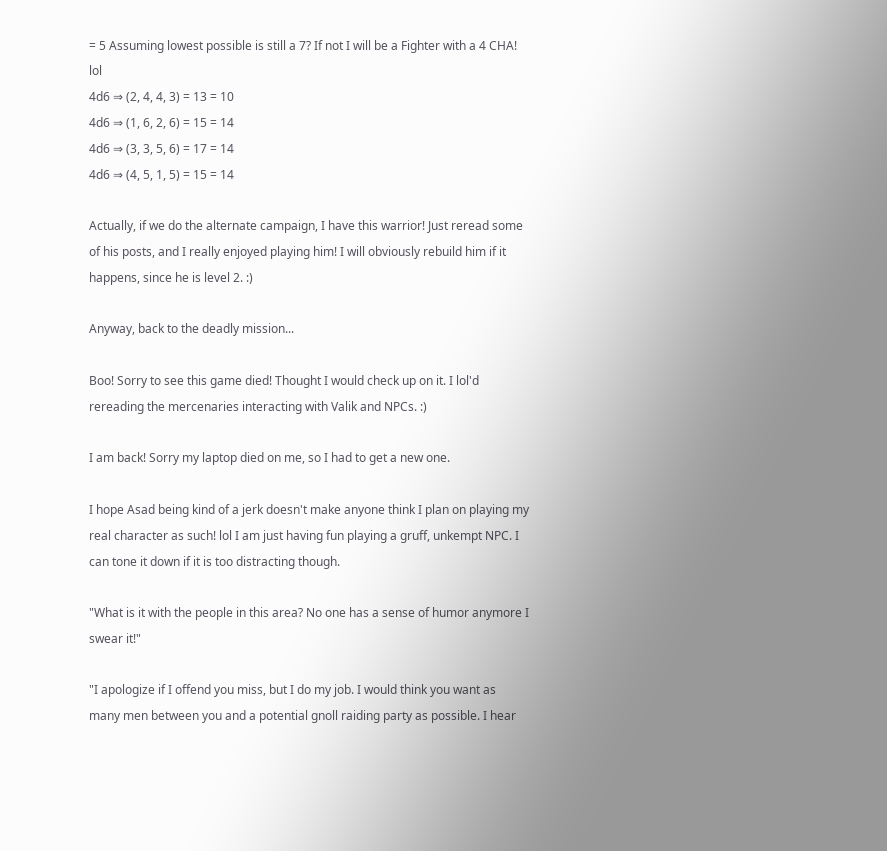= 5 Assuming lowest possible is still a 7? If not I will be a Fighter with a 4 CHA! lol
4d6 ⇒ (2, 4, 4, 3) = 13 = 10
4d6 ⇒ (1, 6, 2, 6) = 15 = 14
4d6 ⇒ (3, 3, 5, 6) = 17 = 14
4d6 ⇒ (4, 5, 1, 5) = 15 = 14

Actually, if we do the alternate campaign, I have this warrior! Just reread some of his posts, and I really enjoyed playing him! I will obviously rebuild him if it happens, since he is level 2. :)

Anyway, back to the deadly mission...

Boo! Sorry to see this game died! Thought I would check up on it. I lol'd rereading the mercenaries interacting with Valik and NPCs. :)

I am back! Sorry my laptop died on me, so I had to get a new one.

I hope Asad being kind of a jerk doesn't make anyone think I plan on playing my real character as such! lol I am just having fun playing a gruff, unkempt NPC. I can tone it down if it is too distracting though.

"What is it with the people in this area? No one has a sense of humor anymore I swear it!"

"I apologize if I offend you miss, but I do my job. I would think you want as many men between you and a potential gnoll raiding party as possible. I hear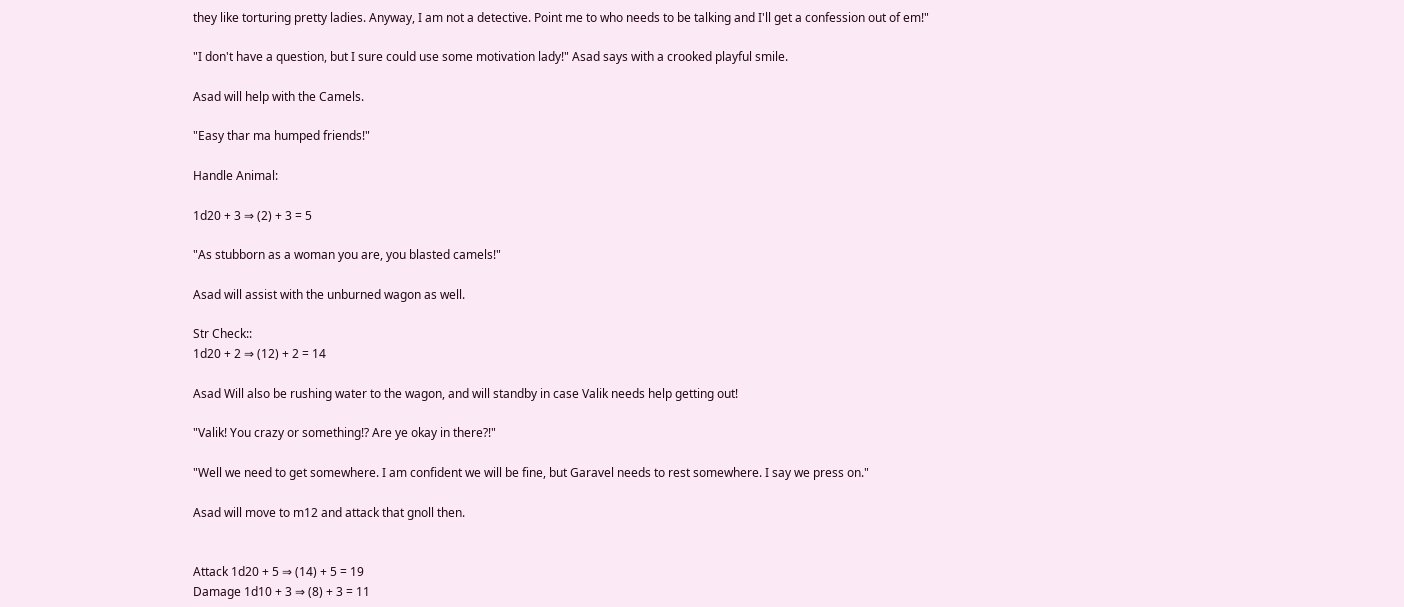they like torturing pretty ladies. Anyway, I am not a detective. Point me to who needs to be talking and I'll get a confession out of em!"

"I don't have a question, but I sure could use some motivation lady!" Asad says with a crooked playful smile.

Asad will help with the Camels.

"Easy thar ma humped friends!"

Handle Animal:

1d20 + 3 ⇒ (2) + 3 = 5

"As stubborn as a woman you are, you blasted camels!"

Asad will assist with the unburned wagon as well.

Str Check::
1d20 + 2 ⇒ (12) + 2 = 14

Asad Will also be rushing water to the wagon, and will standby in case Valik needs help getting out!

"Valik! You crazy or something!? Are ye okay in there?!"

"Well we need to get somewhere. I am confident we will be fine, but Garavel needs to rest somewhere. I say we press on."

Asad will move to m12 and attack that gnoll then.


Attack 1d20 + 5 ⇒ (14) + 5 = 19
Damage 1d10 + 3 ⇒ (8) + 3 = 11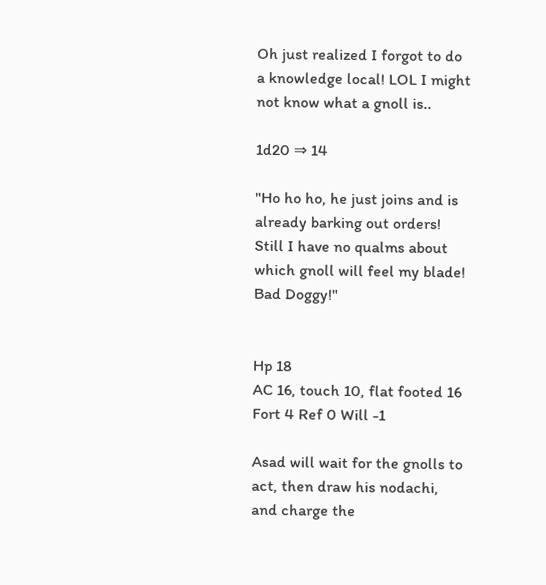Oh just realized I forgot to do a knowledge local! LOL I might not know what a gnoll is..

1d20 ⇒ 14

"Ho ho ho, he just joins and is already barking out orders! Still I have no qualms about which gnoll will feel my blade! Bad Doggy!"


Hp 18
AC 16, touch 10, flat footed 16
Fort 4 Ref 0 Will -1

Asad will wait for the gnolls to act, then draw his nodachi, and charge the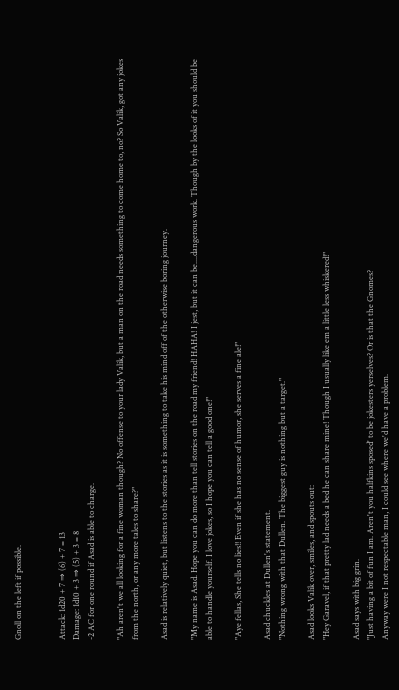Gnoll on the left if possible.


Attack: 1d20 + 7 ⇒ (6) + 7 = 13
Damage: 1d10 + 3 ⇒ (5) + 3 = 8
-2 AC for one round if Asad is able to charge.

"Ah aren't we all looking for a fine woman though? No offense to your lady Valik, but a man on the road needs something to come home to, no? So Valik, got any jokes from the north, or any more tales to share?"

Asad is relatively quiet, but listens to the stories as it is something to take his mind off of the otherwise boring journey.

"My name is Asad. Hope you can do more than tell stories on the road my friend! HAHA! I jest, but it can be....dangerous work. Though by the looks of it you should be able to handle yourself. I love jokes, so I hope you can tell a good one!"

"Aye fellas, She tells no lies!! Even if she has no sense of humor, she serves a fine ale!"

Asad chuckles at Dullen's statement.
"Nothing wrong with that Dullen. The biggest guy is nothing but a target."

Asad looks Valik over, smiles, and spouts out:
"Hey Garavel, if that pretty lad needs a bed he can share mine! Though I usually like em a little less whiskered!"

Asad says with big grin.
"Just having a bit of fun I am. Aren't you halfkins sposed' to be jokesters yerselves? Or is that the Gnomes?
Anyway were I not respectable man, I could see where we'd have a problem.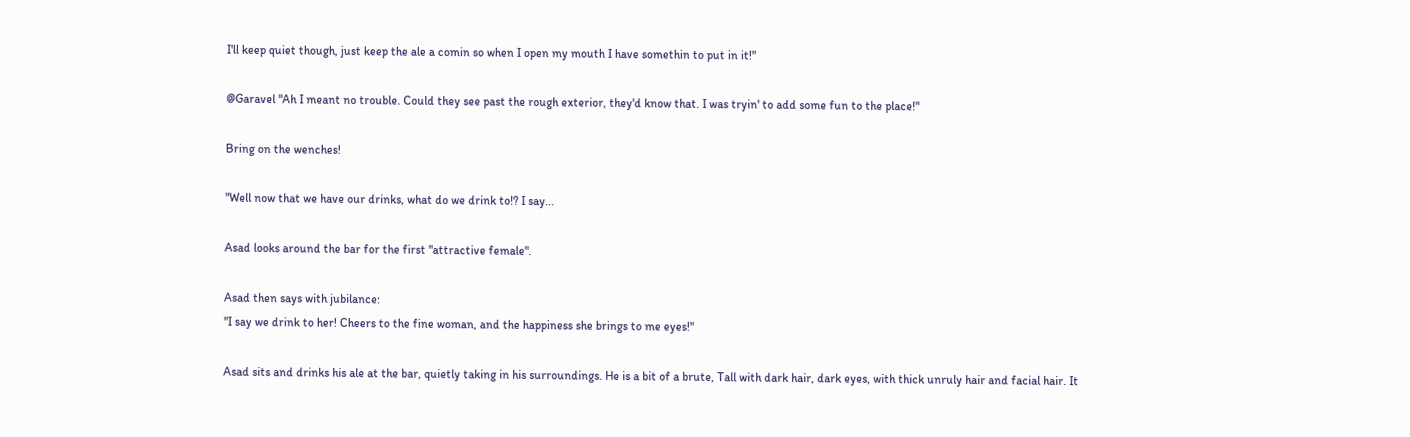I'll keep quiet though, just keep the ale a comin so when I open my mouth I have somethin to put in it!"

@Garavel "Ah I meant no trouble. Could they see past the rough exterior, they'd know that. I was tryin' to add some fun to the place!"

Bring on the wenches!

"Well now that we have our drinks, what do we drink to!? I say...

Asad looks around the bar for the first "attractive female".

Asad then says with jubilance:
"I say we drink to her! Cheers to the fine woman, and the happiness she brings to me eyes!"

Asad sits and drinks his ale at the bar, quietly taking in his surroundings. He is a bit of a brute, Tall with dark hair, dark eyes, with thick unruly hair and facial hair. It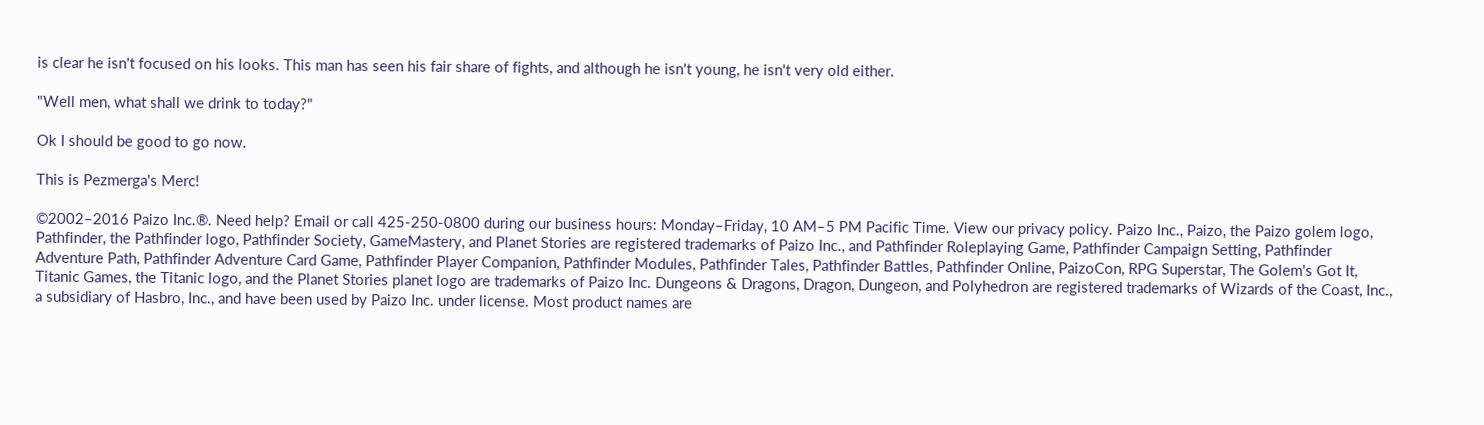is clear he isn't focused on his looks. This man has seen his fair share of fights, and although he isn't young, he isn't very old either.

"Well men, what shall we drink to today?"

Ok I should be good to go now.

This is Pezmerga's Merc!

©2002–2016 Paizo Inc.®. Need help? Email or call 425-250-0800 during our business hours: Monday–Friday, 10 AM–5 PM Pacific Time. View our privacy policy. Paizo Inc., Paizo, the Paizo golem logo, Pathfinder, the Pathfinder logo, Pathfinder Society, GameMastery, and Planet Stories are registered trademarks of Paizo Inc., and Pathfinder Roleplaying Game, Pathfinder Campaign Setting, Pathfinder Adventure Path, Pathfinder Adventure Card Game, Pathfinder Player Companion, Pathfinder Modules, Pathfinder Tales, Pathfinder Battles, Pathfinder Online, PaizoCon, RPG Superstar, The Golem's Got It, Titanic Games, the Titanic logo, and the Planet Stories planet logo are trademarks of Paizo Inc. Dungeons & Dragons, Dragon, Dungeon, and Polyhedron are registered trademarks of Wizards of the Coast, Inc., a subsidiary of Hasbro, Inc., and have been used by Paizo Inc. under license. Most product names are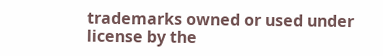trademarks owned or used under license by the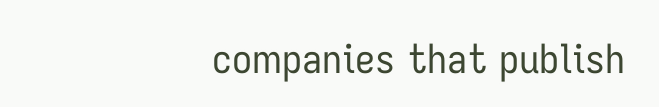companies that publish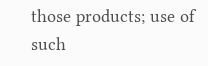those products; use of such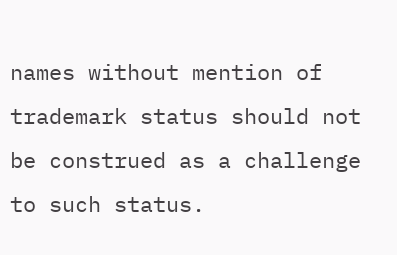names without mention of trademark status should not be construed as a challenge to such status.